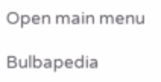Open main menu

Bulbapedia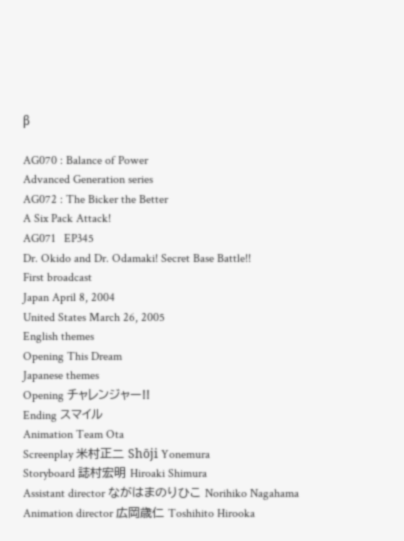β

AG070 : Balance of Power
Advanced Generation series
AG072 : The Bicker the Better
A Six Pack Attack!
AG071   EP345
Dr. Okido and Dr. Odamaki! Secret Base Battle!!
First broadcast
Japan April 8, 2004
United States March 26, 2005
English themes
Opening This Dream
Japanese themes
Opening チャレンジャー!!
Ending スマイル
Animation Team Ota
Screenplay 米村正二 Shōji Yonemura
Storyboard 誌村宏明 Hiroaki Shimura
Assistant director ながはまのりひこ Norihiko Nagahama
Animation director 広岡歳仁 Toshihito Hirooka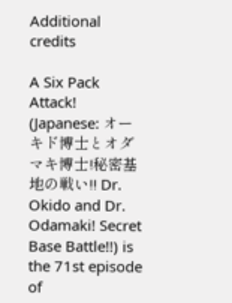Additional credits

A Six Pack Attack! (Japanese: オーキド博士とオダマキ博士!秘密基地の戦い!! Dr. Okido and Dr. Odamaki! Secret Base Battle!!) is the 71st episode of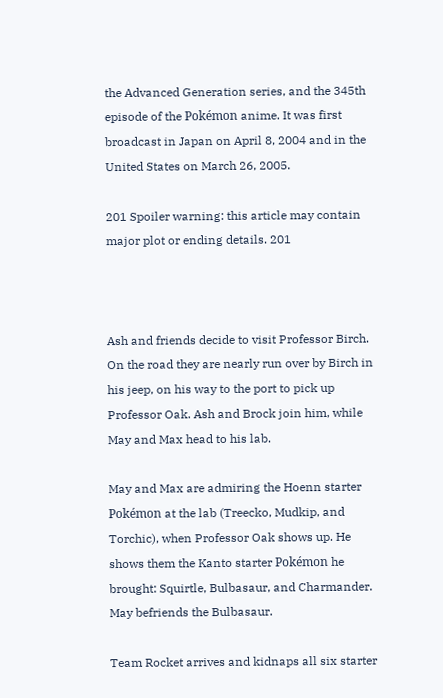the Advanced Generation series, and the 345th episode of the Pokémon anime. It was first broadcast in Japan on April 8, 2004 and in the United States on March 26, 2005.

201 Spoiler warning: this article may contain major plot or ending details. 201



Ash and friends decide to visit Professor Birch. On the road they are nearly run over by Birch in his jeep, on his way to the port to pick up Professor Oak. Ash and Brock join him, while May and Max head to his lab.

May and Max are admiring the Hoenn starter Pokémon at the lab (Treecko, Mudkip, and Torchic), when Professor Oak shows up. He shows them the Kanto starter Pokémon he brought: Squirtle, Bulbasaur, and Charmander. May befriends the Bulbasaur.

Team Rocket arrives and kidnaps all six starter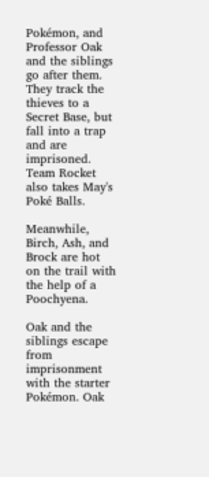Pokémon, and Professor Oak and the siblings go after them. They track the thieves to a Secret Base, but fall into a trap and are imprisoned. Team Rocket also takes May's Poké Balls.

Meanwhile, Birch, Ash, and Brock are hot on the trail with the help of a Poochyena.

Oak and the siblings escape from imprisonment with the starter Pokémon. Oak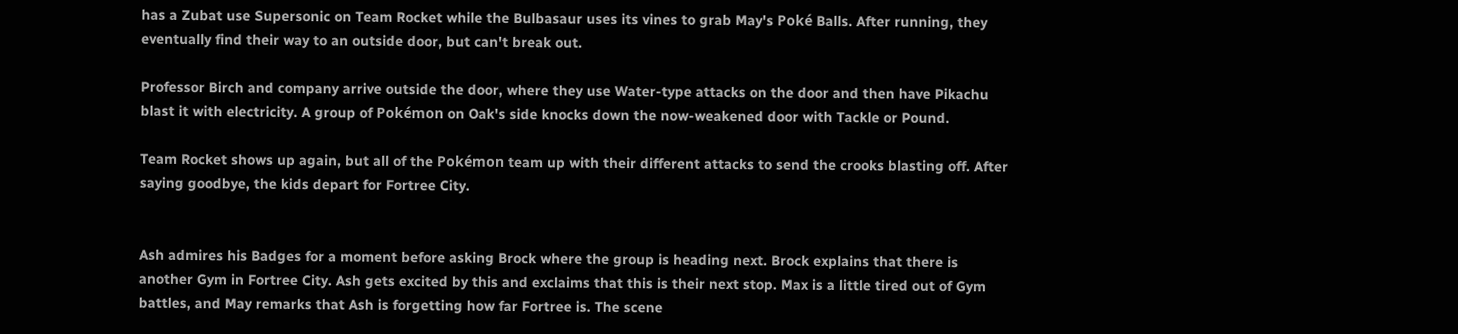has a Zubat use Supersonic on Team Rocket while the Bulbasaur uses its vines to grab May's Poké Balls. After running, they eventually find their way to an outside door, but can't break out.

Professor Birch and company arrive outside the door, where they use Water-type attacks on the door and then have Pikachu blast it with electricity. A group of Pokémon on Oak's side knocks down the now-weakened door with Tackle or Pound.

Team Rocket shows up again, but all of the Pokémon team up with their different attacks to send the crooks blasting off. After saying goodbye, the kids depart for Fortree City.


Ash admires his Badges for a moment before asking Brock where the group is heading next. Brock explains that there is another Gym in Fortree City. Ash gets excited by this and exclaims that this is their next stop. Max is a little tired out of Gym battles, and May remarks that Ash is forgetting how far Fortree is. The scene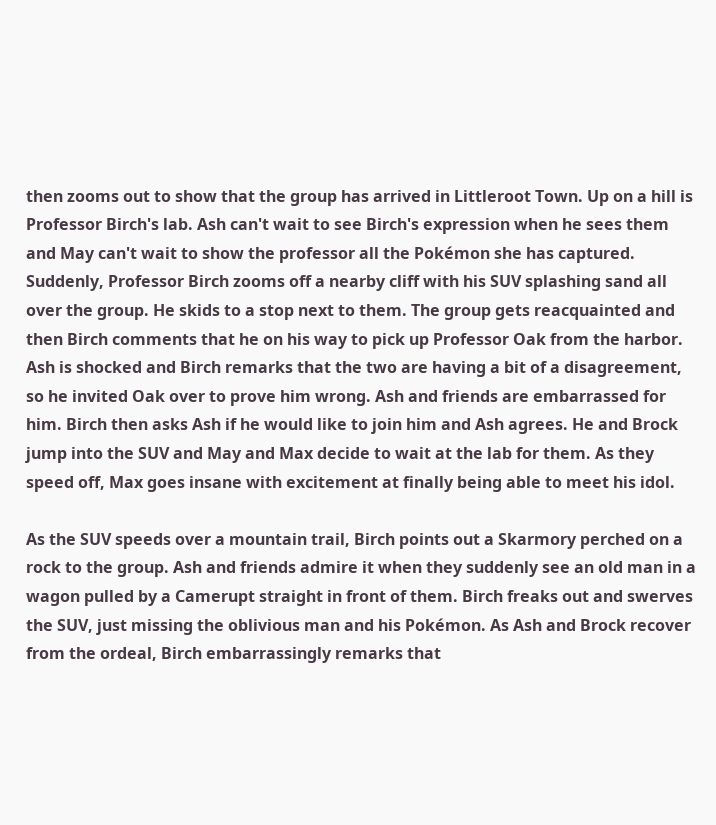then zooms out to show that the group has arrived in Littleroot Town. Up on a hill is Professor Birch's lab. Ash can't wait to see Birch's expression when he sees them and May can't wait to show the professor all the Pokémon she has captured. Suddenly, Professor Birch zooms off a nearby cliff with his SUV splashing sand all over the group. He skids to a stop next to them. The group gets reacquainted and then Birch comments that he on his way to pick up Professor Oak from the harbor. Ash is shocked and Birch remarks that the two are having a bit of a disagreement, so he invited Oak over to prove him wrong. Ash and friends are embarrassed for him. Birch then asks Ash if he would like to join him and Ash agrees. He and Brock jump into the SUV and May and Max decide to wait at the lab for them. As they speed off, Max goes insane with excitement at finally being able to meet his idol.

As the SUV speeds over a mountain trail, Birch points out a Skarmory perched on a rock to the group. Ash and friends admire it when they suddenly see an old man in a wagon pulled by a Camerupt straight in front of them. Birch freaks out and swerves the SUV, just missing the oblivious man and his Pokémon. As Ash and Brock recover from the ordeal, Birch embarrassingly remarks that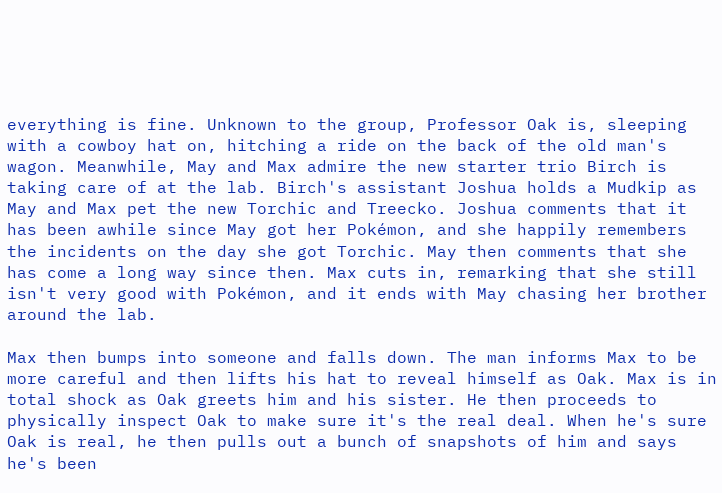everything is fine. Unknown to the group, Professor Oak is, sleeping with a cowboy hat on, hitching a ride on the back of the old man's wagon. Meanwhile, May and Max admire the new starter trio Birch is taking care of at the lab. Birch's assistant Joshua holds a Mudkip as May and Max pet the new Torchic and Treecko. Joshua comments that it has been awhile since May got her Pokémon, and she happily remembers the incidents on the day she got Torchic. May then comments that she has come a long way since then. Max cuts in, remarking that she still isn't very good with Pokémon, and it ends with May chasing her brother around the lab.

Max then bumps into someone and falls down. The man informs Max to be more careful and then lifts his hat to reveal himself as Oak. Max is in total shock as Oak greets him and his sister. He then proceeds to physically inspect Oak to make sure it's the real deal. When he's sure Oak is real, he then pulls out a bunch of snapshots of him and says he's been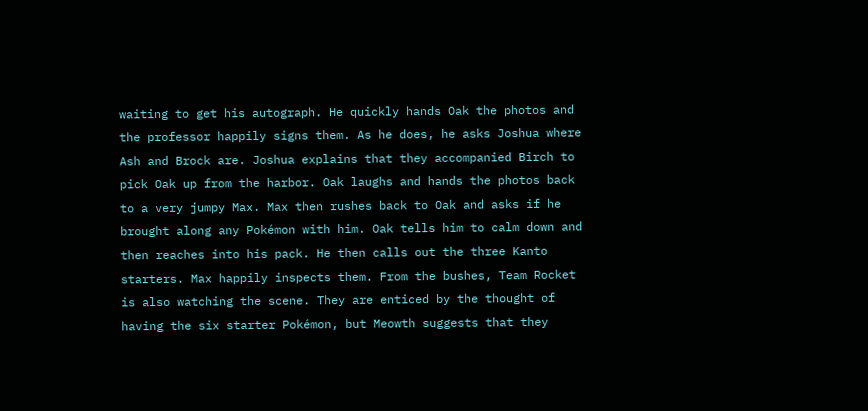waiting to get his autograph. He quickly hands Oak the photos and the professor happily signs them. As he does, he asks Joshua where Ash and Brock are. Joshua explains that they accompanied Birch to pick Oak up from the harbor. Oak laughs and hands the photos back to a very jumpy Max. Max then rushes back to Oak and asks if he brought along any Pokémon with him. Oak tells him to calm down and then reaches into his pack. He then calls out the three Kanto starters. Max happily inspects them. From the bushes, Team Rocket is also watching the scene. They are enticed by the thought of having the six starter Pokémon, but Meowth suggests that they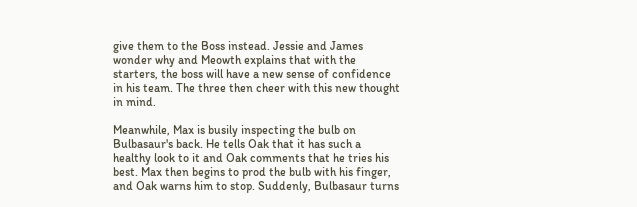give them to the Boss instead. Jessie and James wonder why and Meowth explains that with the starters, the boss will have a new sense of confidence in his team. The three then cheer with this new thought in mind.

Meanwhile, Max is busily inspecting the bulb on Bulbasaur's back. He tells Oak that it has such a healthy look to it and Oak comments that he tries his best. Max then begins to prod the bulb with his finger, and Oak warns him to stop. Suddenly, Bulbasaur turns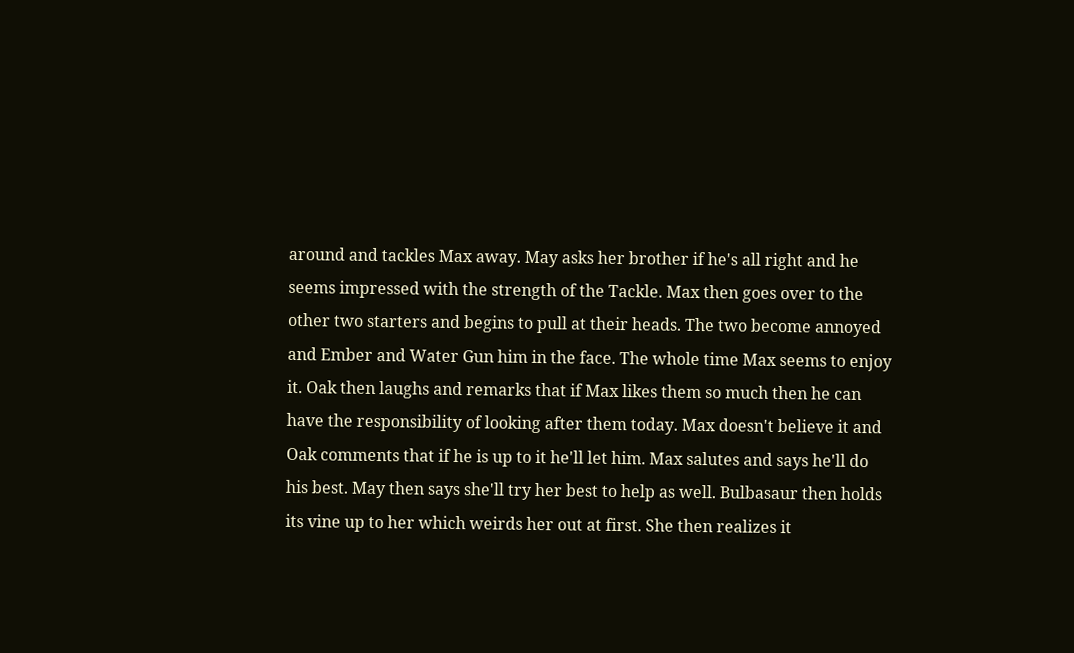around and tackles Max away. May asks her brother if he's all right and he seems impressed with the strength of the Tackle. Max then goes over to the other two starters and begins to pull at their heads. The two become annoyed and Ember and Water Gun him in the face. The whole time Max seems to enjoy it. Oak then laughs and remarks that if Max likes them so much then he can have the responsibility of looking after them today. Max doesn't believe it and Oak comments that if he is up to it he'll let him. Max salutes and says he'll do his best. May then says she'll try her best to help as well. Bulbasaur then holds its vine up to her which weirds her out at first. She then realizes it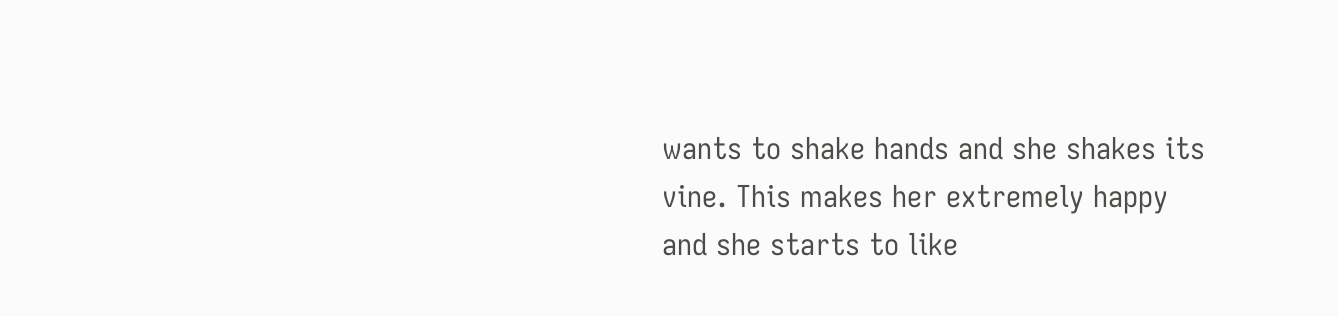wants to shake hands and she shakes its vine. This makes her extremely happy and she starts to like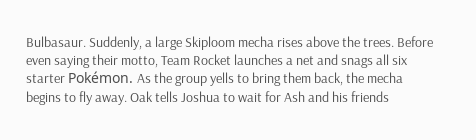Bulbasaur. Suddenly, a large Skiploom mecha rises above the trees. Before even saying their motto, Team Rocket launches a net and snags all six starter Pokémon. As the group yells to bring them back, the mecha begins to fly away. Oak tells Joshua to wait for Ash and his friends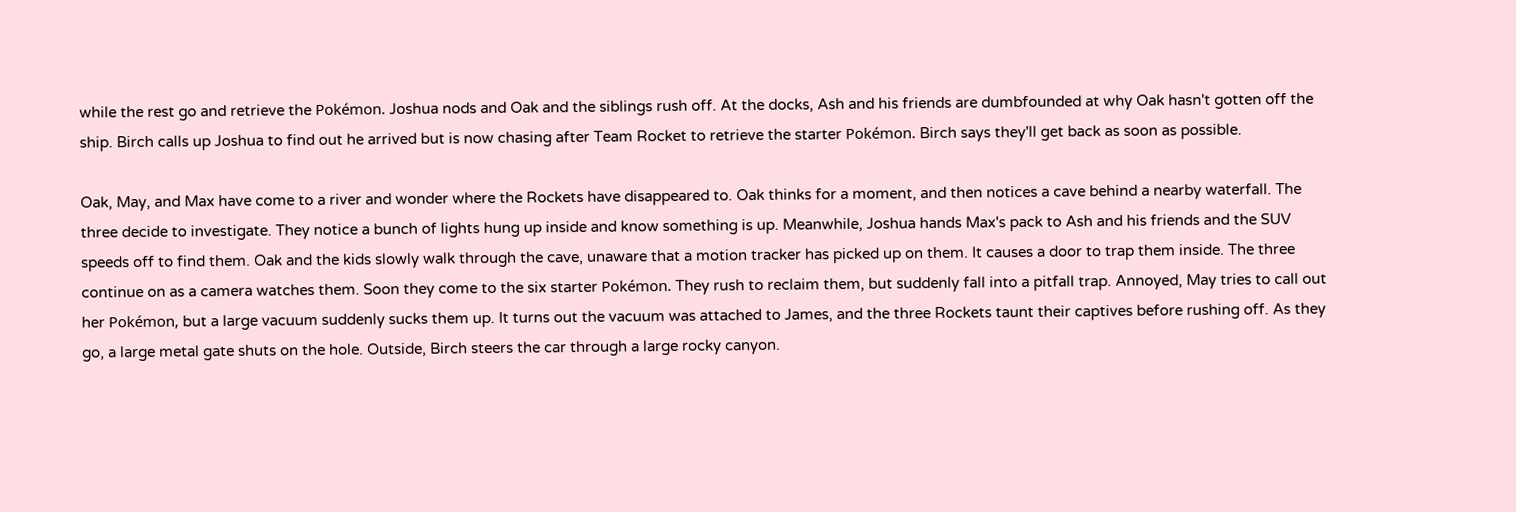while the rest go and retrieve the Pokémon. Joshua nods and Oak and the siblings rush off. At the docks, Ash and his friends are dumbfounded at why Oak hasn't gotten off the ship. Birch calls up Joshua to find out he arrived but is now chasing after Team Rocket to retrieve the starter Pokémon. Birch says they'll get back as soon as possible.

Oak, May, and Max have come to a river and wonder where the Rockets have disappeared to. Oak thinks for a moment, and then notices a cave behind a nearby waterfall. The three decide to investigate. They notice a bunch of lights hung up inside and know something is up. Meanwhile, Joshua hands Max's pack to Ash and his friends and the SUV speeds off to find them. Oak and the kids slowly walk through the cave, unaware that a motion tracker has picked up on them. It causes a door to trap them inside. The three continue on as a camera watches them. Soon they come to the six starter Pokémon. They rush to reclaim them, but suddenly fall into a pitfall trap. Annoyed, May tries to call out her Pokémon, but a large vacuum suddenly sucks them up. It turns out the vacuum was attached to James, and the three Rockets taunt their captives before rushing off. As they go, a large metal gate shuts on the hole. Outside, Birch steers the car through a large rocky canyon.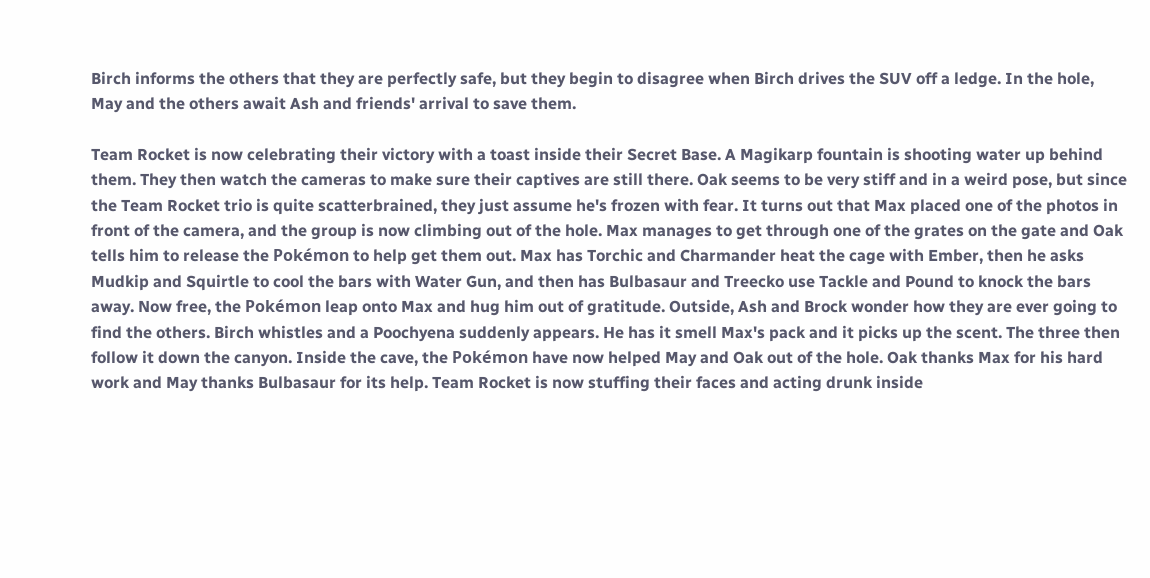Birch informs the others that they are perfectly safe, but they begin to disagree when Birch drives the SUV off a ledge. In the hole, May and the others await Ash and friends' arrival to save them.

Team Rocket is now celebrating their victory with a toast inside their Secret Base. A Magikarp fountain is shooting water up behind them. They then watch the cameras to make sure their captives are still there. Oak seems to be very stiff and in a weird pose, but since the Team Rocket trio is quite scatterbrained, they just assume he's frozen with fear. It turns out that Max placed one of the photos in front of the camera, and the group is now climbing out of the hole. Max manages to get through one of the grates on the gate and Oak tells him to release the Pokémon to help get them out. Max has Torchic and Charmander heat the cage with Ember, then he asks Mudkip and Squirtle to cool the bars with Water Gun, and then has Bulbasaur and Treecko use Tackle and Pound to knock the bars away. Now free, the Pokémon leap onto Max and hug him out of gratitude. Outside, Ash and Brock wonder how they are ever going to find the others. Birch whistles and a Poochyena suddenly appears. He has it smell Max's pack and it picks up the scent. The three then follow it down the canyon. Inside the cave, the Pokémon have now helped May and Oak out of the hole. Oak thanks Max for his hard work and May thanks Bulbasaur for its help. Team Rocket is now stuffing their faces and acting drunk inside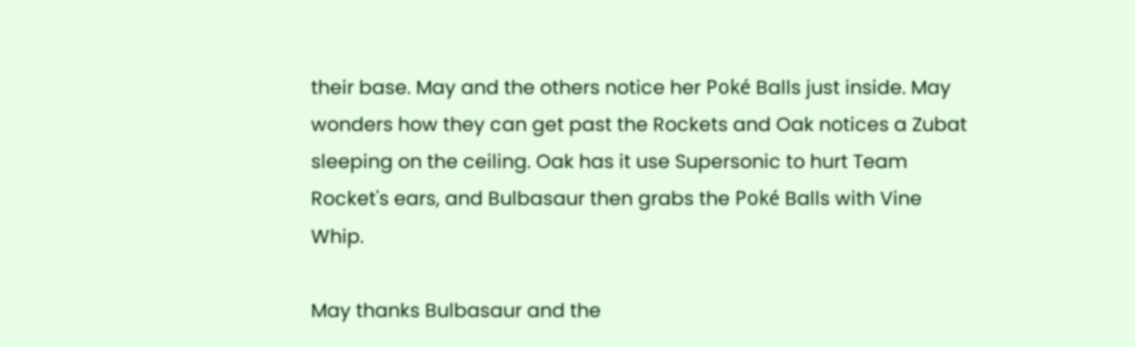their base. May and the others notice her Poké Balls just inside. May wonders how they can get past the Rockets and Oak notices a Zubat sleeping on the ceiling. Oak has it use Supersonic to hurt Team Rocket's ears, and Bulbasaur then grabs the Poké Balls with Vine Whip.

May thanks Bulbasaur and the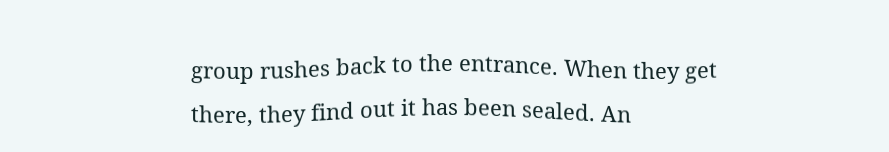group rushes back to the entrance. When they get there, they find out it has been sealed. An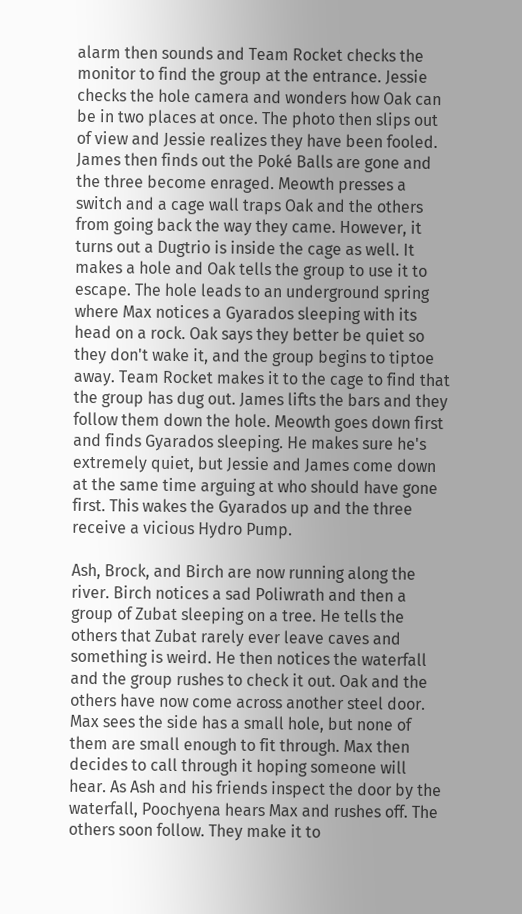alarm then sounds and Team Rocket checks the monitor to find the group at the entrance. Jessie checks the hole camera and wonders how Oak can be in two places at once. The photo then slips out of view and Jessie realizes they have been fooled. James then finds out the Poké Balls are gone and the three become enraged. Meowth presses a switch and a cage wall traps Oak and the others from going back the way they came. However, it turns out a Dugtrio is inside the cage as well. It makes a hole and Oak tells the group to use it to escape. The hole leads to an underground spring where Max notices a Gyarados sleeping with its head on a rock. Oak says they better be quiet so they don't wake it, and the group begins to tiptoe away. Team Rocket makes it to the cage to find that the group has dug out. James lifts the bars and they follow them down the hole. Meowth goes down first and finds Gyarados sleeping. He makes sure he's extremely quiet, but Jessie and James come down at the same time arguing at who should have gone first. This wakes the Gyarados up and the three receive a vicious Hydro Pump.

Ash, Brock, and Birch are now running along the river. Birch notices a sad Poliwrath and then a group of Zubat sleeping on a tree. He tells the others that Zubat rarely ever leave caves and something is weird. He then notices the waterfall and the group rushes to check it out. Oak and the others have now come across another steel door. Max sees the side has a small hole, but none of them are small enough to fit through. Max then decides to call through it hoping someone will hear. As Ash and his friends inspect the door by the waterfall, Poochyena hears Max and rushes off. The others soon follow. They make it to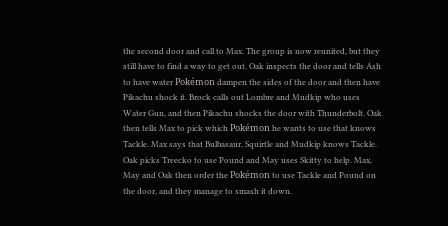the second door and call to Max. The group is now reunited, but they still have to find a way to get out. Oak inspects the door and tells Ash to have water Pokémon dampen the sides of the door and then have Pikachu shock it. Brock calls out Lombre and Mudkip who uses Water Gun, and then Pikachu shocks the door with Thunderbolt. Oak then tells Max to pick which Pokémon he wants to use that knows Tackle. Max says that Bulbasaur, Squirtle and Mudkip knows Tackle. Oak picks Treecko to use Pound and May uses Skitty to help. Max, May and Oak then order the Pokémon to use Tackle and Pound on the door, and they manage to smash it down.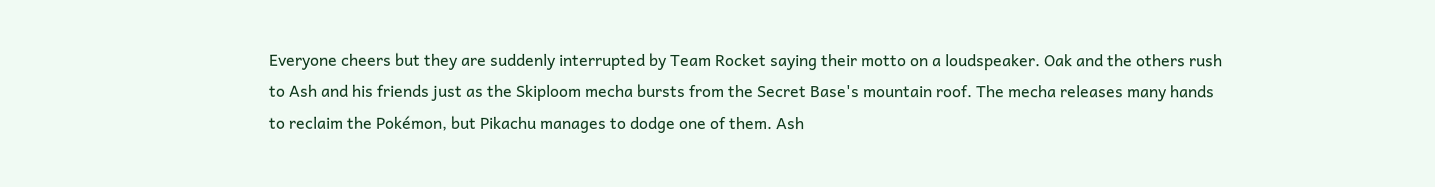Everyone cheers but they are suddenly interrupted by Team Rocket saying their motto on a loudspeaker. Oak and the others rush to Ash and his friends just as the Skiploom mecha bursts from the Secret Base's mountain roof. The mecha releases many hands to reclaim the Pokémon, but Pikachu manages to dodge one of them. Ash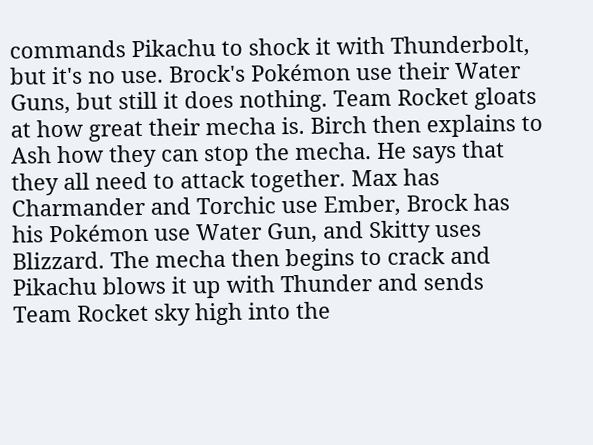commands Pikachu to shock it with Thunderbolt, but it's no use. Brock's Pokémon use their Water Guns, but still it does nothing. Team Rocket gloats at how great their mecha is. Birch then explains to Ash how they can stop the mecha. He says that they all need to attack together. Max has Charmander and Torchic use Ember, Brock has his Pokémon use Water Gun, and Skitty uses Blizzard. The mecha then begins to crack and Pikachu blows it up with Thunder and sends Team Rocket sky high into the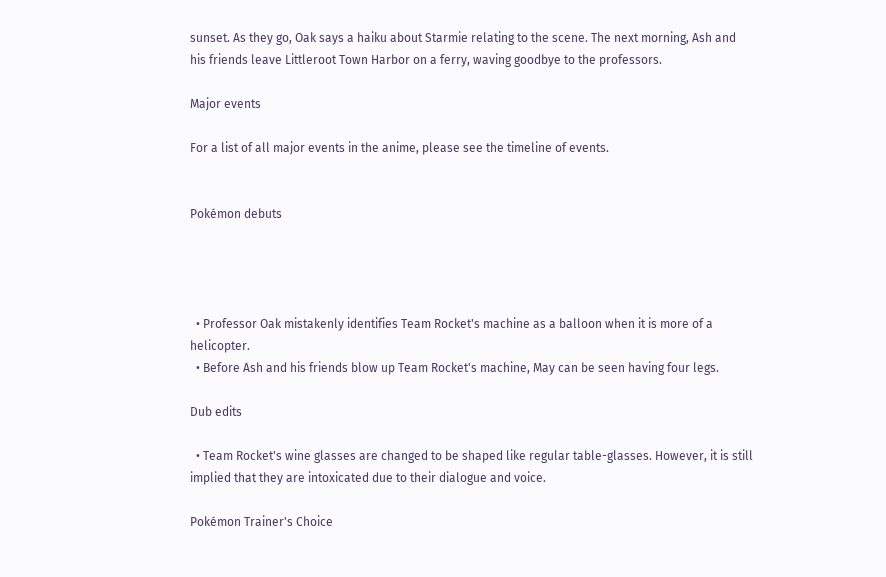sunset. As they go, Oak says a haiku about Starmie relating to the scene. The next morning, Ash and his friends leave Littleroot Town Harbor on a ferry, waving goodbye to the professors.

Major events

For a list of all major events in the anime, please see the timeline of events.


Pokémon debuts




  • Professor Oak mistakenly identifies Team Rocket's machine as a balloon when it is more of a helicopter.
  • Before Ash and his friends blow up Team Rocket's machine, May can be seen having four legs.

Dub edits

  • Team Rocket's wine glasses are changed to be shaped like regular table-glasses. However, it is still implied that they are intoxicated due to their dialogue and voice.

Pokémon Trainer's Choice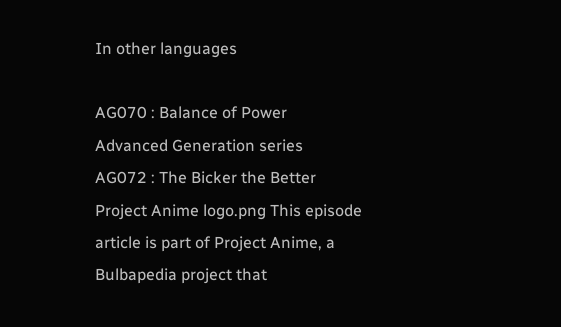In other languages

AG070 : Balance of Power
Advanced Generation series
AG072 : The Bicker the Better
Project Anime logo.png This episode article is part of Project Anime, a Bulbapedia project that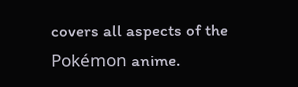covers all aspects of the Pokémon anime.